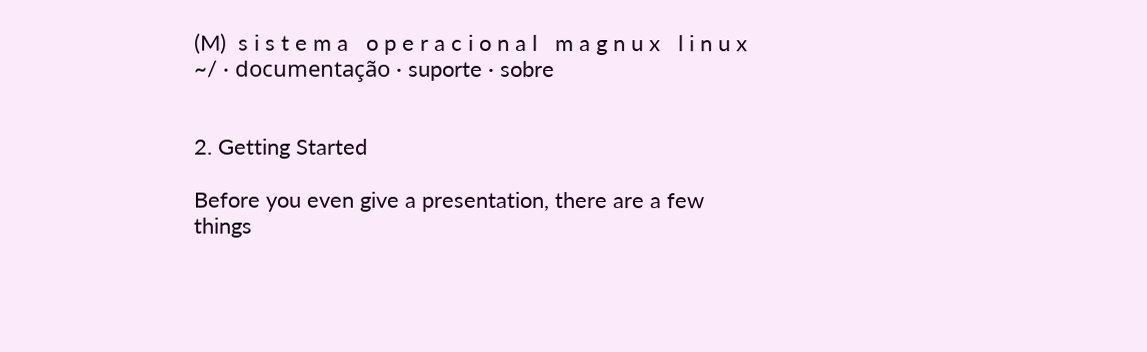(M)  s i s t e m a   o p e r a c i o n a l   m a g n u x   l i n u x ~/ · documentação · suporte · sobre


2. Getting Started

Before you even give a presentation, there are a few things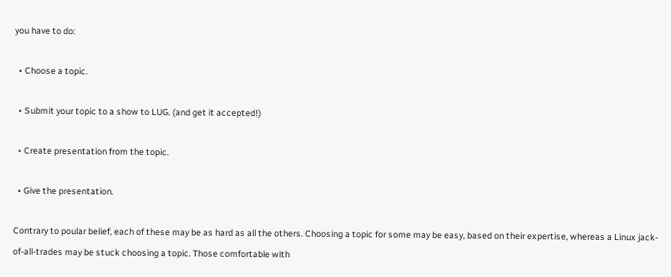you have to do:

  • Choose a topic.

  • Submit your topic to a show to LUG. (and get it accepted!)

  • Create presentation from the topic.

  • Give the presentation.

Contrary to poular belief, each of these may be as hard as all the others. Choosing a topic for some may be easy, based on their expertise, whereas a Linux jack-of-all-trades may be stuck choosing a topic. Those comfortable with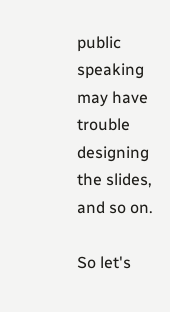public speaking may have trouble designing the slides, and so on.

So let's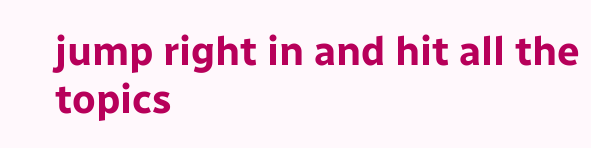jump right in and hit all the topics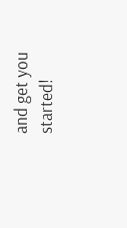and get you started!